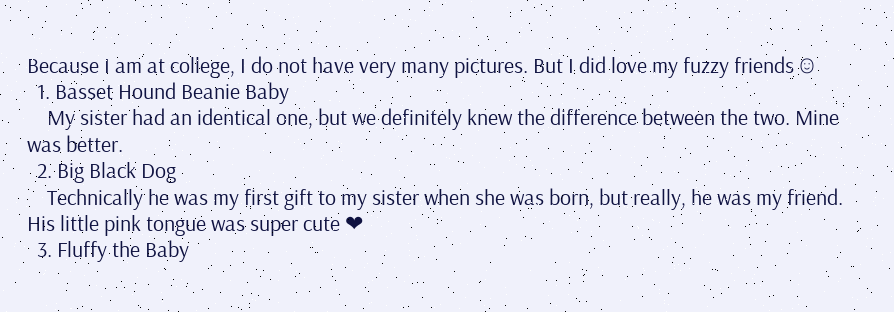Because I am at college, I do not have very many pictures. But I did love my fuzzy friends ☺
  1. Basset Hound Beanie Baby
    My sister had an identical one, but we definitely knew the difference between the two. Mine was better.
  2. Big Black Dog
    Technically he was my first gift to my sister when she was born, but really, he was my friend. His little pink tongue was super cute ❤
  3. Fluffy the Baby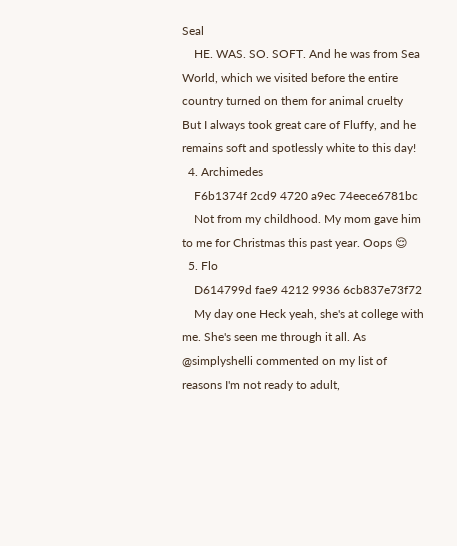Seal
    HE. WAS. SO. SOFT. And he was from Sea World, which we visited before the entire country turned on them for animal cruelty  But I always took great care of Fluffy, and he remains soft and spotlessly white to this day!
  4. Archimedes
    F6b1374f 2cd9 4720 a9ec 74eece6781bc
    Not from my childhood. My mom gave him to me for Christmas this past year. Oops 😌
  5. Flo
    D614799d fae9 4212 9936 6cb837e73f72
    My day one Heck yeah, she's at college with me. She's seen me through it all. As @simplyshelli commented on my list of reasons I'm not ready to adult,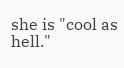she is "cool as hell."